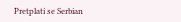Pretplati se Serbian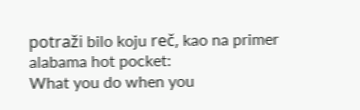potraži bilo koju reč, kao na primer alabama hot pocket:
What you do when you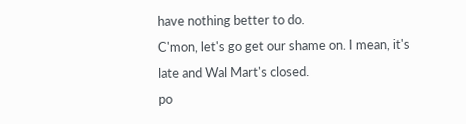have nothing better to do.
C'mon, let's go get our shame on. I mean, it's late and Wal Mart's closed.
po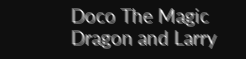Doco The Magic Dragon and Larry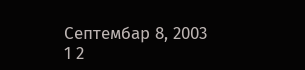Септембар 8, 2003
1 2